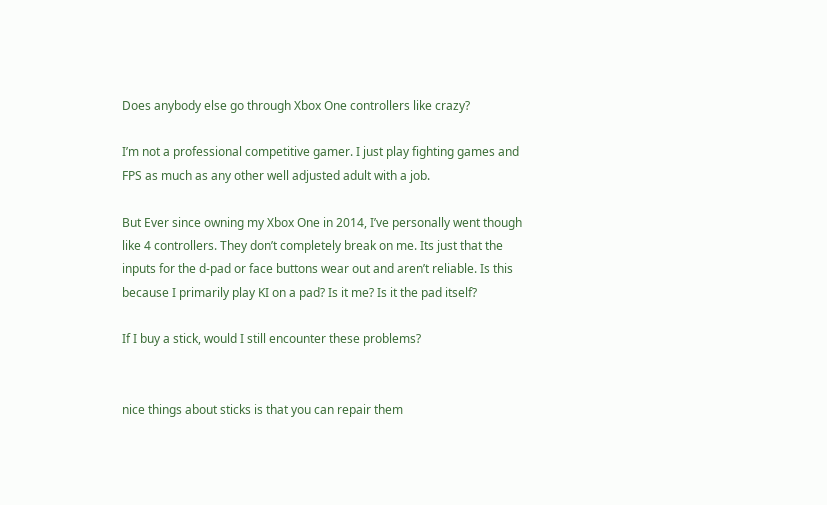Does anybody else go through Xbox One controllers like crazy?

I’m not a professional competitive gamer. I just play fighting games and FPS as much as any other well adjusted adult with a job.

But Ever since owning my Xbox One in 2014, I’ve personally went though like 4 controllers. They don’t completely break on me. Its just that the inputs for the d-pad or face buttons wear out and aren’t reliable. Is this because I primarily play KI on a pad? Is it me? Is it the pad itself?

If I buy a stick, would I still encounter these problems?


nice things about sticks is that you can repair them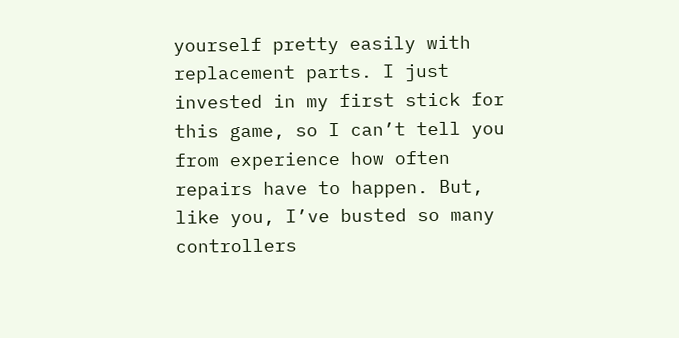yourself pretty easily with replacement parts. I just invested in my first stick for this game, so I can’t tell you from experience how often repairs have to happen. But, like you, I’ve busted so many controllers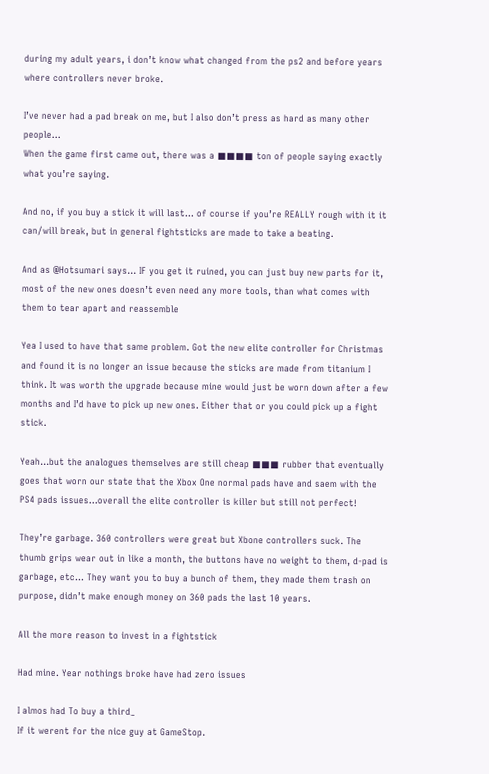during my adult years, i don’t know what changed from the ps2 and before years where controllers never broke.

I’ve never had a pad break on me, but I also don’t press as hard as many other people…
When the game first came out, there was a ■■■■ ton of people saying exactly what you’re saying.

And no, if you buy a stick it will last… of course if you’re REALLY rough with it it can/will break, but in general fightsticks are made to take a beating.

And as @Hotsumari says… IF you get it ruined, you can just buy new parts for it, most of the new ones doesn’t even need any more tools, than what comes with them to tear apart and reassemble

Yea I used to have that same problem. Got the new elite controller for Christmas and found it is no longer an issue because the sticks are made from titanium I think. It was worth the upgrade because mine would just be worn down after a few months and I’d have to pick up new ones. Either that or you could pick up a fight stick.

Yeah…but the analogues themselves are still cheap ■■■ rubber that eventually goes that worn our state that the Xbox One normal pads have and saem with the PS4 pads issues…overall the elite controller is killer but still not perfect!

They’re garbage. 360 controllers were great but Xbone controllers suck. The thumb grips wear out in like a month, the buttons have no weight to them, d-pad is garbage, etc… They want you to buy a bunch of them, they made them trash on purpose, didn’t make enough money on 360 pads the last 10 years.

All the more reason to invest in a fightstick

Had mine. Year nothings broke have had zero issues

I almos had To buy a third_
If it werent for the nice guy at GameStop.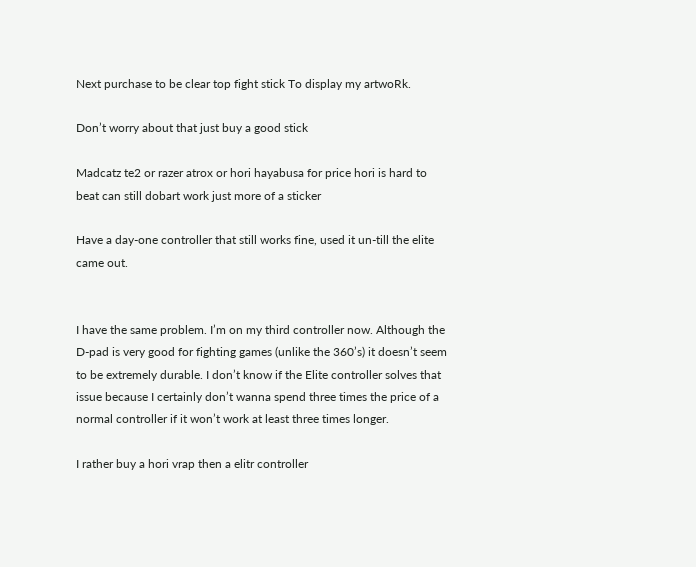Next purchase to be clear top fight stick To display my artwoRk.

Don’t worry about that just buy a good stick

Madcatz te2 or razer atrox or hori hayabusa for price hori is hard to beat can still dobart work just more of a sticker

Have a day-one controller that still works fine, used it un-till the elite came out.


I have the same problem. I’m on my third controller now. Although the D-pad is very good for fighting games (unlike the 360’s) it doesn’t seem to be extremely durable. I don’t know if the Elite controller solves that issue because I certainly don’t wanna spend three times the price of a normal controller if it won’t work at least three times longer.

I rather buy a hori vrap then a elitr controller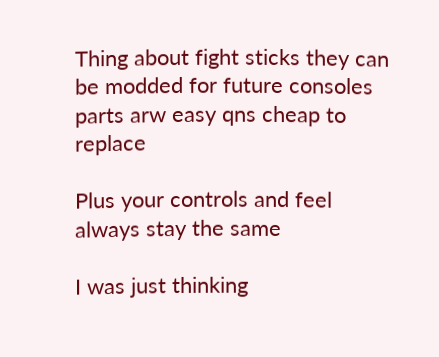Thing about fight sticks they can be modded for future consoles parts arw easy qns cheap to replace

Plus your controls and feel always stay the same

I was just thinking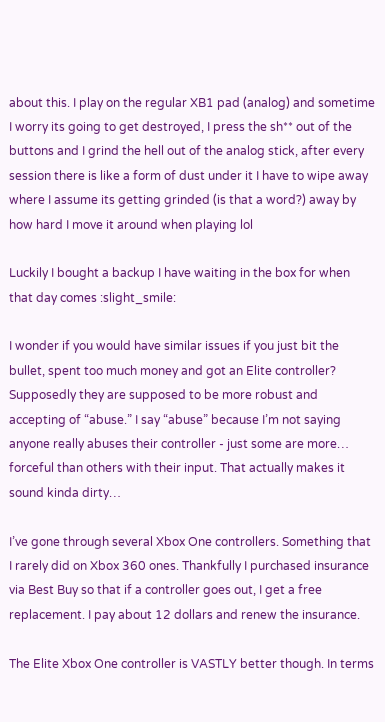about this. I play on the regular XB1 pad (analog) and sometime I worry its going to get destroyed, I press the sh** out of the buttons and I grind the hell out of the analog stick, after every session there is like a form of dust under it I have to wipe away where I assume its getting grinded (is that a word?) away by how hard I move it around when playing lol

Luckily I bought a backup I have waiting in the box for when that day comes :slight_smile:

I wonder if you would have similar issues if you just bit the bullet, spent too much money and got an Elite controller? Supposedly they are supposed to be more robust and accepting of “abuse.” I say “abuse” because I’m not saying anyone really abuses their controller - just some are more… forceful than others with their input. That actually makes it sound kinda dirty…

I’ve gone through several Xbox One controllers. Something that I rarely did on Xbox 360 ones. Thankfully I purchased insurance via Best Buy so that if a controller goes out, I get a free replacement. I pay about 12 dollars and renew the insurance.

The Elite Xbox One controller is VASTLY better though. In terms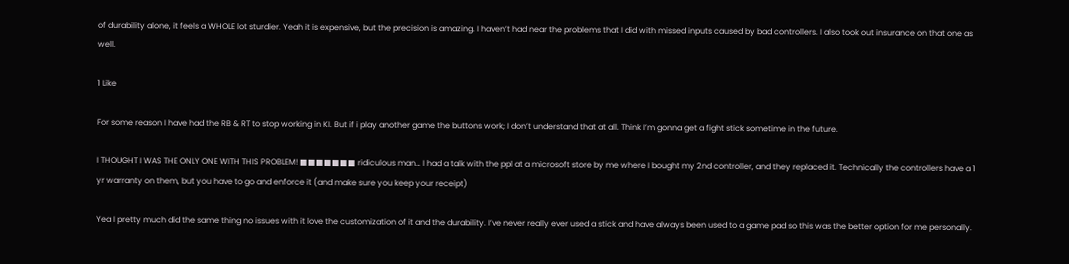of durability alone, it feels a WHOLE lot sturdier. Yeah it is expensive, but the precision is amazing. I haven’t had near the problems that I did with missed inputs caused by bad controllers. I also took out insurance on that one as well.

1 Like

For some reason I have had the RB & RT to stop working in KI. But if i play another game the buttons work; I don’t understand that at all. Think I’m gonna get a fight stick sometime in the future.

I THOUGHT I WAS THE ONLY ONE WITH THIS PROBLEM! ■■■■■■■ ridiculous man… I had a talk with the ppl at a microsoft store by me where I bought my 2nd controller, and they replaced it. Technically the controllers have a 1 yr warranty on them, but you have to go and enforce it (and make sure you keep your receipt)

Yea I pretty much did the same thing no issues with it love the customization of it and the durability. I’ve never really ever used a stick and have always been used to a game pad so this was the better option for me personally.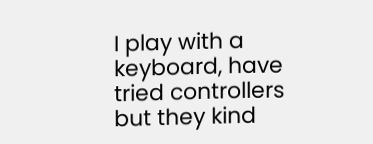I play with a keyboard, have tried controllers but they kind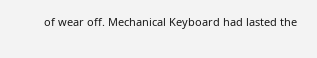of wear off. Mechanical Keyboard had lasted the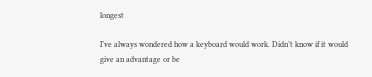longest

I’ve always wondered how a keyboard would work. Didn’t know if it would give an advantage or be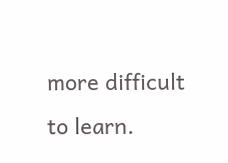more difficult to learn.